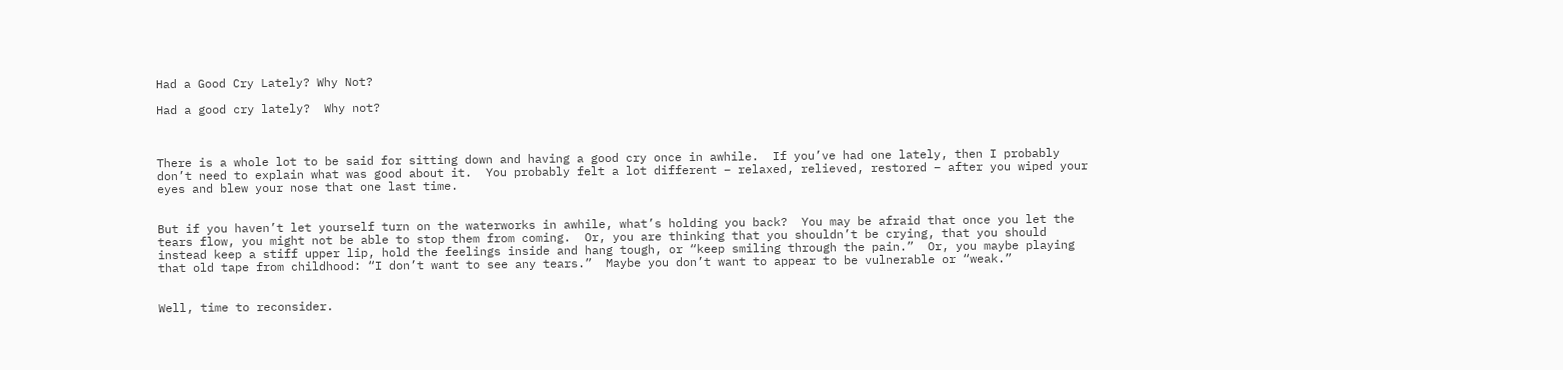Had a Good Cry Lately? Why Not?

Had a good cry lately?  Why not?



There is a whole lot to be said for sitting down and having a good cry once in awhile.  If you’ve had one lately, then I probably don’t need to explain what was good about it.  You probably felt a lot different – relaxed, relieved, restored – after you wiped your eyes and blew your nose that one last time.


But if you haven’t let yourself turn on the waterworks in awhile, what’s holding you back?  You may be afraid that once you let the tears flow, you might not be able to stop them from coming.  Or, you are thinking that you shouldn’t be crying, that you should instead keep a stiff upper lip, hold the feelings inside and hang tough, or “keep smiling through the pain.”  Or, you maybe playing that old tape from childhood: “I don’t want to see any tears.”  Maybe you don’t want to appear to be vulnerable or “weak.”


Well, time to reconsider.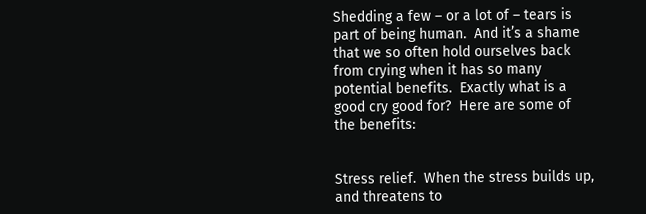Shedding a few – or a lot of – tears is part of being human.  And it’s a shame that we so often hold ourselves back from crying when it has so many potential benefits.  Exactly what is a good cry good for?  Here are some of the benefits:


Stress relief.  When the stress builds up, and threatens to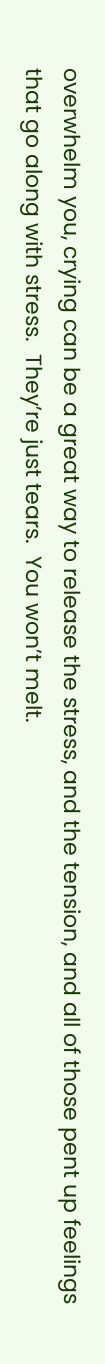overwhelm you, crying can be a great way to release the stress, and the tension, and all of those pent up feelings that go along with stress.  They’re just tears.  You won’t melt.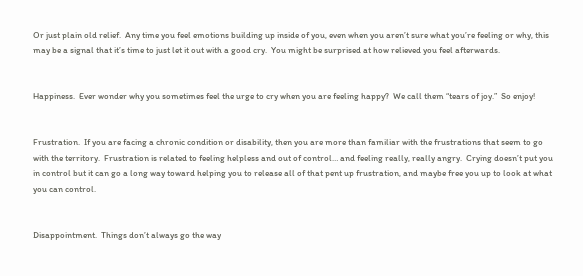Or just plain old relief.  Any time you feel emotions building up inside of you, even when you aren’t sure what you’re feeling or why, this may be a signal that it’s time to just let it out with a good cry.  You might be surprised at how relieved you feel afterwards.


Happiness.  Ever wonder why you sometimes feel the urge to cry when you are feeling happy?  We call them “tears of joy.”  So enjoy!


Frustration.  If you are facing a chronic condition or disability, then you are more than familiar with the frustrations that seem to go with the territory.  Frustration is related to feeling helpless and out of control… and feeling really, really angry.  Crying doesn’t put you in control but it can go a long way toward helping you to release all of that pent up frustration, and maybe free you up to look at what you can control.


Disappointment.  Things don’t always go the way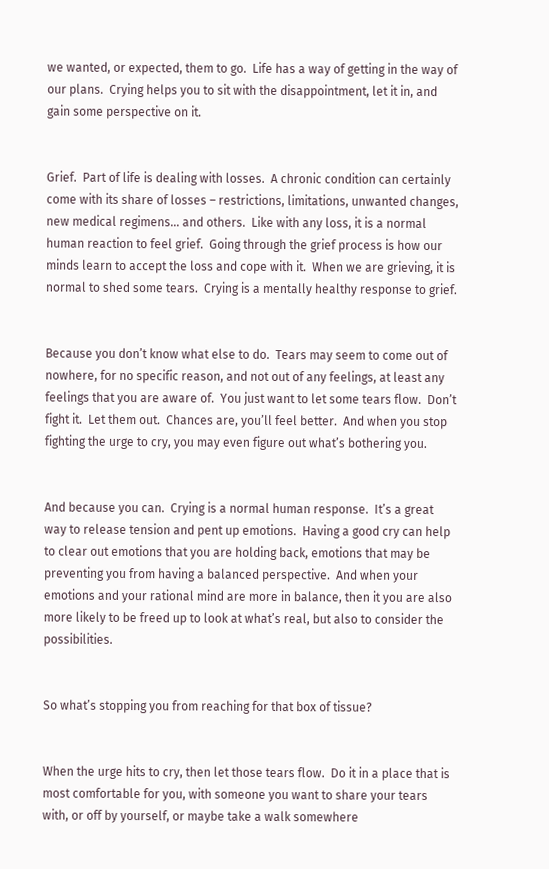we wanted, or expected, them to go.  Life has a way of getting in the way of our plans.  Crying helps you to sit with the disappointment, let it in, and gain some perspective on it.


Grief.  Part of life is dealing with losses.  A chronic condition can certainly come with its share of losses – restrictions, limitations, unwanted changes, new medical regimens… and others.  Like with any loss, it is a normal human reaction to feel grief.  Going through the grief process is how our minds learn to accept the loss and cope with it.  When we are grieving, it is normal to shed some tears.  Crying is a mentally healthy response to grief.


Because you don’t know what else to do.  Tears may seem to come out of nowhere, for no specific reason, and not out of any feelings, at least any feelings that you are aware of.  You just want to let some tears flow.  Don’t fight it.  Let them out.  Chances are, you’ll feel better.  And when you stop fighting the urge to cry, you may even figure out what’s bothering you.


And because you can.  Crying is a normal human response.  It’s a great way to release tension and pent up emotions.  Having a good cry can help to clear out emotions that you are holding back, emotions that may be preventing you from having a balanced perspective.  And when your emotions and your rational mind are more in balance, then it you are also more likely to be freed up to look at what’s real, but also to consider the possibilities.


So what’s stopping you from reaching for that box of tissue?


When the urge hits to cry, then let those tears flow.  Do it in a place that is most comfortable for you, with someone you want to share your tears with, or off by yourself, or maybe take a walk somewhere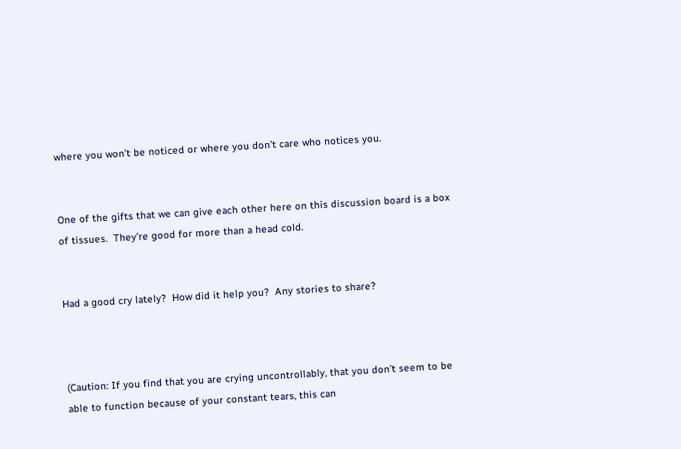where you won’t be noticed or where you don’t care who notices you.


One of the gifts that we can give each other here on this discussion board is a box of tissues.  They’re good for more than a head cold.


Had a good cry lately?  How did it help you?  Any stories to share?



(Caution: If you find that you are crying uncontrollably, that you don’t seem to be able to function because of your constant tears, this can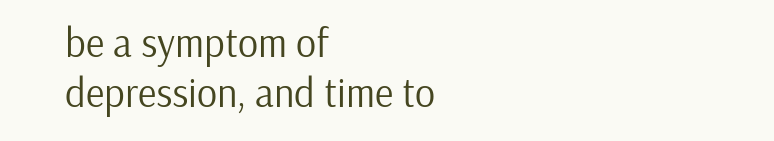be a symptom of depression, and time to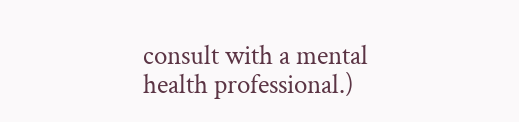consult with a mental health professional.)